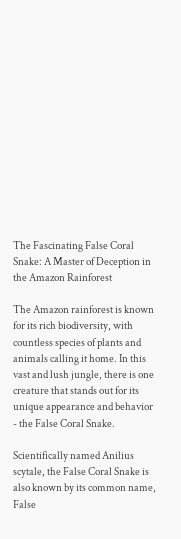The Fascinating False Coral Snake: A Master of Deception in the Amazon Rainforest

The Amazon rainforest is known for its rich biodiversity, with countless species of plants and animals calling it home. In this vast and lush jungle, there is one creature that stands out for its unique appearance and behavior - the False Coral Snake.

Scientifically named Anilius scytale, the False Coral Snake is also known by its common name, False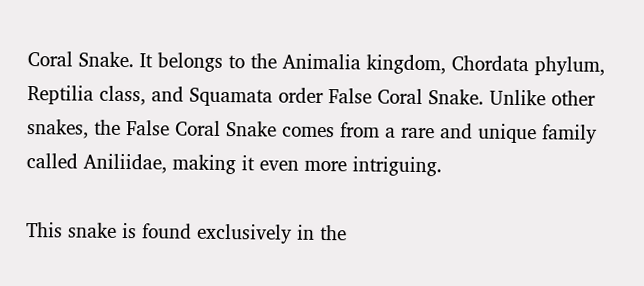Coral Snake. It belongs to the Animalia kingdom, Chordata phylum, Reptilia class, and Squamata order False Coral Snake. Unlike other snakes, the False Coral Snake comes from a rare and unique family called Aniliidae, making it even more intriguing.

This snake is found exclusively in the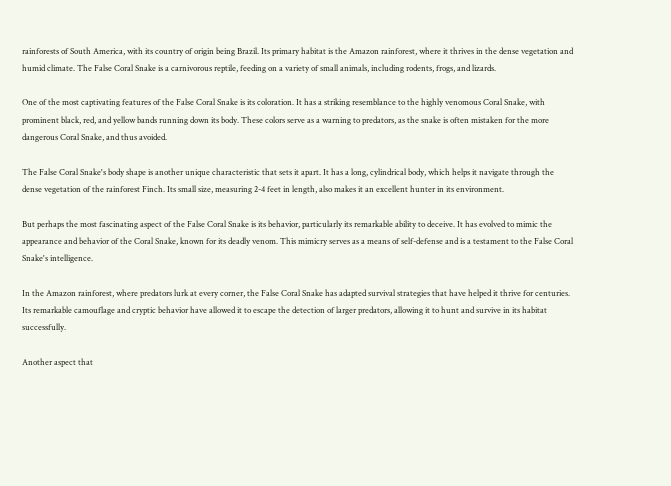rainforests of South America, with its country of origin being Brazil. Its primary habitat is the Amazon rainforest, where it thrives in the dense vegetation and humid climate. The False Coral Snake is a carnivorous reptile, feeding on a variety of small animals, including rodents, frogs, and lizards.

One of the most captivating features of the False Coral Snake is its coloration. It has a striking resemblance to the highly venomous Coral Snake, with prominent black, red, and yellow bands running down its body. These colors serve as a warning to predators, as the snake is often mistaken for the more dangerous Coral Snake, and thus avoided.

The False Coral Snake's body shape is another unique characteristic that sets it apart. It has a long, cylindrical body, which helps it navigate through the dense vegetation of the rainforest Finch. Its small size, measuring 2-4 feet in length, also makes it an excellent hunter in its environment.

But perhaps the most fascinating aspect of the False Coral Snake is its behavior, particularly its remarkable ability to deceive. It has evolved to mimic the appearance and behavior of the Coral Snake, known for its deadly venom. This mimicry serves as a means of self-defense and is a testament to the False Coral Snake's intelligence.

In the Amazon rainforest, where predators lurk at every corner, the False Coral Snake has adapted survival strategies that have helped it thrive for centuries. Its remarkable camouflage and cryptic behavior have allowed it to escape the detection of larger predators, allowing it to hunt and survive in its habitat successfully.

Another aspect that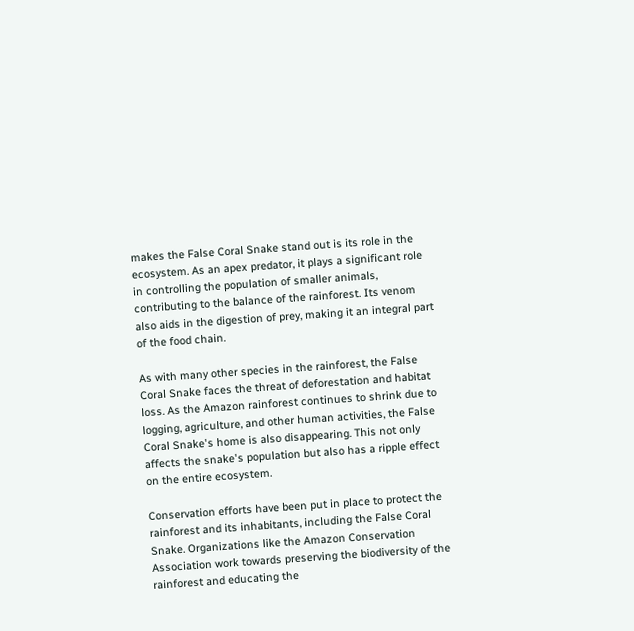makes the False Coral Snake stand out is its role in the ecosystem. As an apex predator, it plays a significant role in controlling the population of smaller animals, contributing to the balance of the rainforest. Its venom also aids in the digestion of prey, making it an integral part of the food chain.

As with many other species in the rainforest, the False Coral Snake faces the threat of deforestation and habitat loss. As the Amazon rainforest continues to shrink due to logging, agriculture, and other human activities, the False Coral Snake's home is also disappearing. This not only affects the snake's population but also has a ripple effect on the entire ecosystem.

Conservation efforts have been put in place to protect the rainforest and its inhabitants, including the False Coral Snake. Organizations like the Amazon Conservation Association work towards preserving the biodiversity of the rainforest and educating the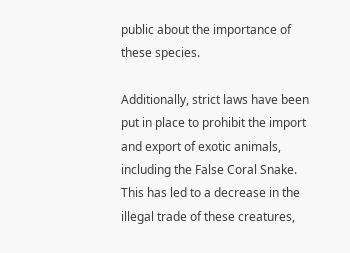public about the importance of these species.

Additionally, strict laws have been put in place to prohibit the import and export of exotic animals, including the False Coral Snake. This has led to a decrease in the illegal trade of these creatures,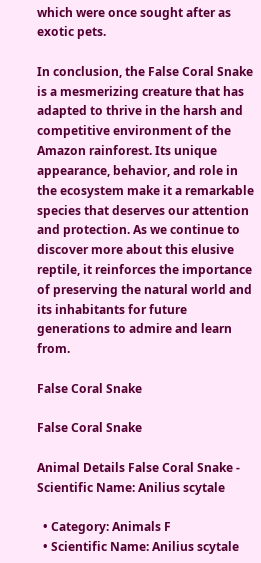which were once sought after as exotic pets.

In conclusion, the False Coral Snake is a mesmerizing creature that has adapted to thrive in the harsh and competitive environment of the Amazon rainforest. Its unique appearance, behavior, and role in the ecosystem make it a remarkable species that deserves our attention and protection. As we continue to discover more about this elusive reptile, it reinforces the importance of preserving the natural world and its inhabitants for future generations to admire and learn from.

False Coral Snake

False Coral Snake

Animal Details False Coral Snake - Scientific Name: Anilius scytale

  • Category: Animals F
  • Scientific Name: Anilius scytale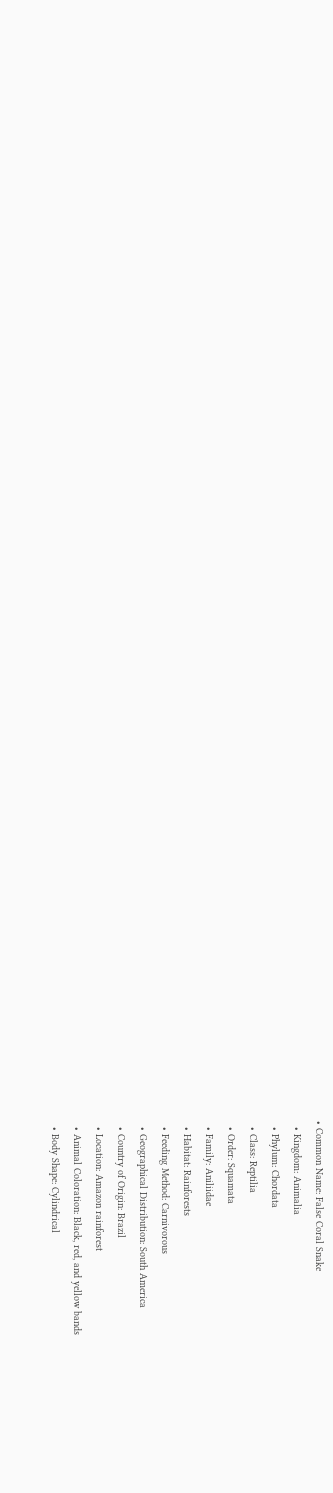• Common Name: False Coral Snake
  • Kingdom: Animalia
  • Phylum: Chordata
  • Class: Reptilia
  • Order: Squamata
  • Family: Aniliidae
  • Habitat: Rainforests
  • Feeding Method: Carnivorous
  • Geographical Distribution: South America
  • Country of Origin: Brazil
  • Location: Amazon rainforest
  • Animal Coloration: Black, red, and yellow bands
  • Body Shape: Cylindrical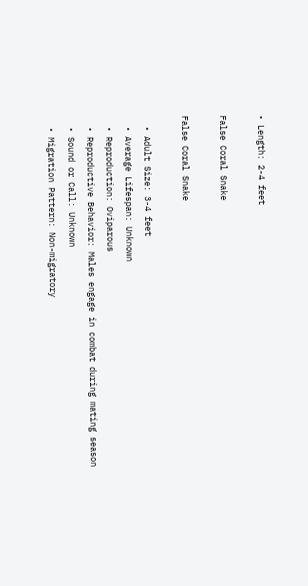• Length: 2-4 feet

False Coral Snake

False Coral Snake

  • Adult Size: 3-4 feet
  • Average Lifespan: Unknown
  • Reproduction: Oviparous
  • Reproductive Behavior: Males engage in combat during mating season
  • Sound or Call: Unknown
  • Migration Pattern: Non-migratory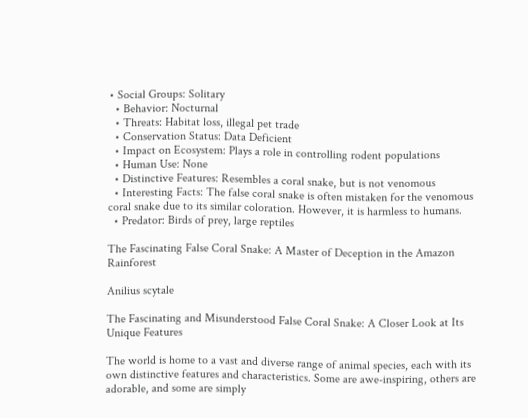• Social Groups: Solitary
  • Behavior: Nocturnal
  • Threats: Habitat loss, illegal pet trade
  • Conservation Status: Data Deficient
  • Impact on Ecosystem: Plays a role in controlling rodent populations
  • Human Use: None
  • Distinctive Features: Resembles a coral snake, but is not venomous
  • Interesting Facts: The false coral snake is often mistaken for the venomous coral snake due to its similar coloration. However, it is harmless to humans.
  • Predator: Birds of prey, large reptiles

The Fascinating False Coral Snake: A Master of Deception in the Amazon Rainforest

Anilius scytale

The Fascinating and Misunderstood False Coral Snake: A Closer Look at Its Unique Features

The world is home to a vast and diverse range of animal species, each with its own distinctive features and characteristics. Some are awe-inspiring, others are adorable, and some are simply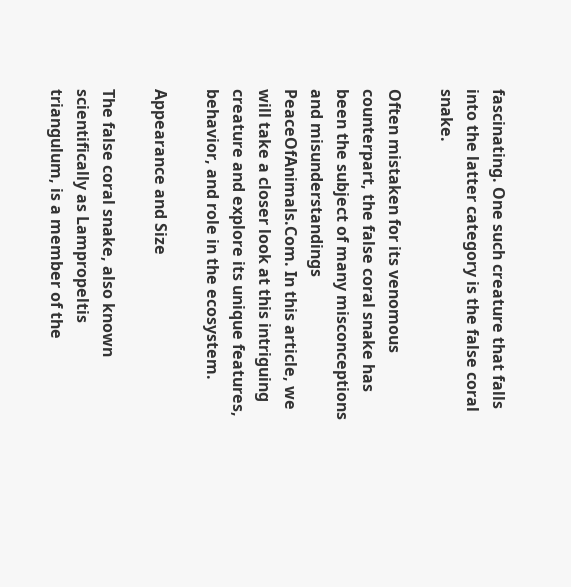fascinating. One such creature that falls into the latter category is the false coral snake.

Often mistaken for its venomous counterpart, the false coral snake has been the subject of many misconceptions and misunderstandings PeaceOfAnimals.Com. In this article, we will take a closer look at this intriguing creature and explore its unique features, behavior, and role in the ecosystem.

Appearance and Size

The false coral snake, also known scientifically as Lampropeltis triangulum, is a member of the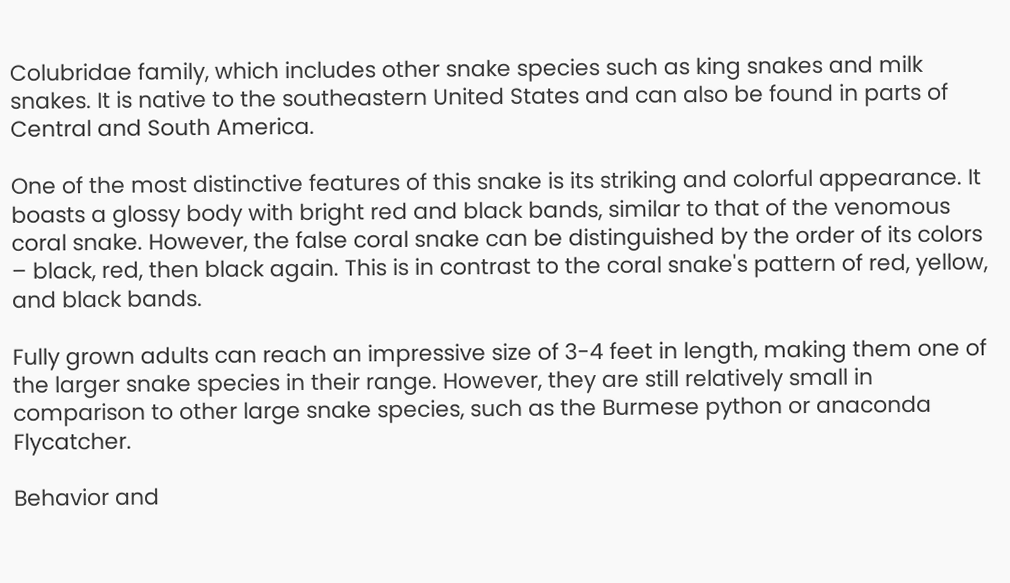Colubridae family, which includes other snake species such as king snakes and milk snakes. It is native to the southeastern United States and can also be found in parts of Central and South America.

One of the most distinctive features of this snake is its striking and colorful appearance. It boasts a glossy body with bright red and black bands, similar to that of the venomous coral snake. However, the false coral snake can be distinguished by the order of its colors – black, red, then black again. This is in contrast to the coral snake's pattern of red, yellow, and black bands.

Fully grown adults can reach an impressive size of 3-4 feet in length, making them one of the larger snake species in their range. However, they are still relatively small in comparison to other large snake species, such as the Burmese python or anaconda Flycatcher.

Behavior and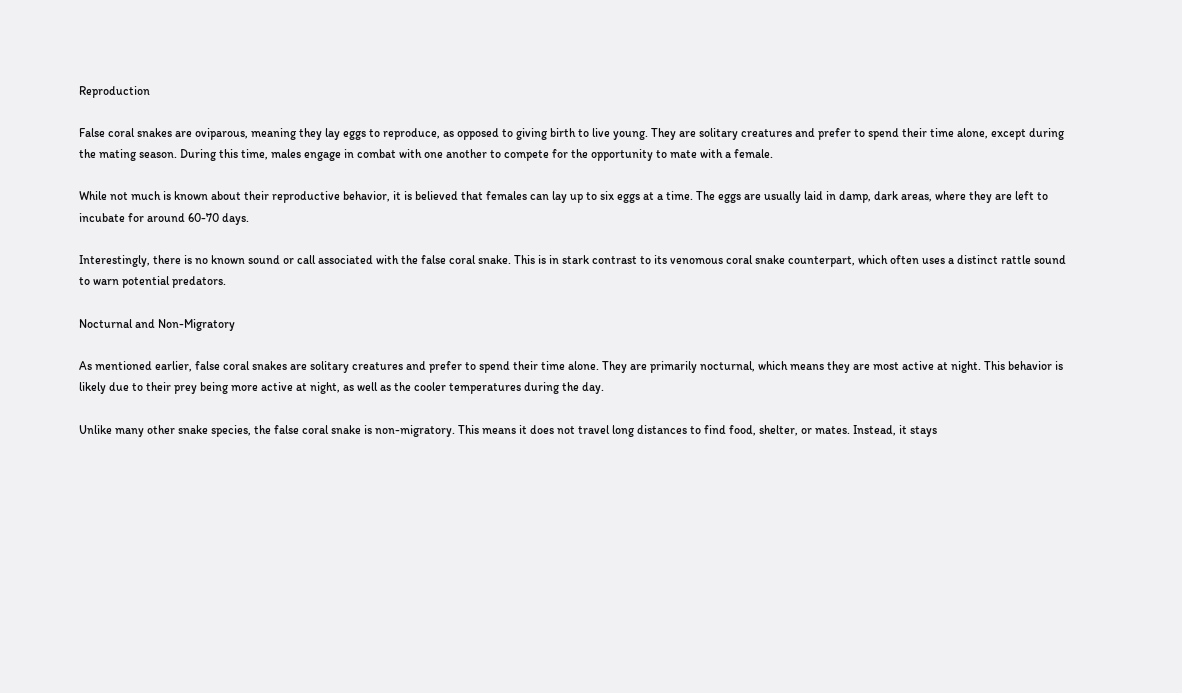Reproduction

False coral snakes are oviparous, meaning they lay eggs to reproduce, as opposed to giving birth to live young. They are solitary creatures and prefer to spend their time alone, except during the mating season. During this time, males engage in combat with one another to compete for the opportunity to mate with a female.

While not much is known about their reproductive behavior, it is believed that females can lay up to six eggs at a time. The eggs are usually laid in damp, dark areas, where they are left to incubate for around 60-70 days.

Interestingly, there is no known sound or call associated with the false coral snake. This is in stark contrast to its venomous coral snake counterpart, which often uses a distinct rattle sound to warn potential predators.

Nocturnal and Non-Migratory

As mentioned earlier, false coral snakes are solitary creatures and prefer to spend their time alone. They are primarily nocturnal, which means they are most active at night. This behavior is likely due to their prey being more active at night, as well as the cooler temperatures during the day.

Unlike many other snake species, the false coral snake is non-migratory. This means it does not travel long distances to find food, shelter, or mates. Instead, it stays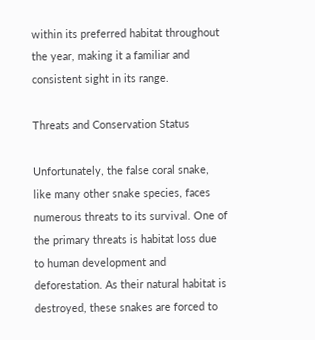within its preferred habitat throughout the year, making it a familiar and consistent sight in its range.

Threats and Conservation Status

Unfortunately, the false coral snake, like many other snake species, faces numerous threats to its survival. One of the primary threats is habitat loss due to human development and deforestation. As their natural habitat is destroyed, these snakes are forced to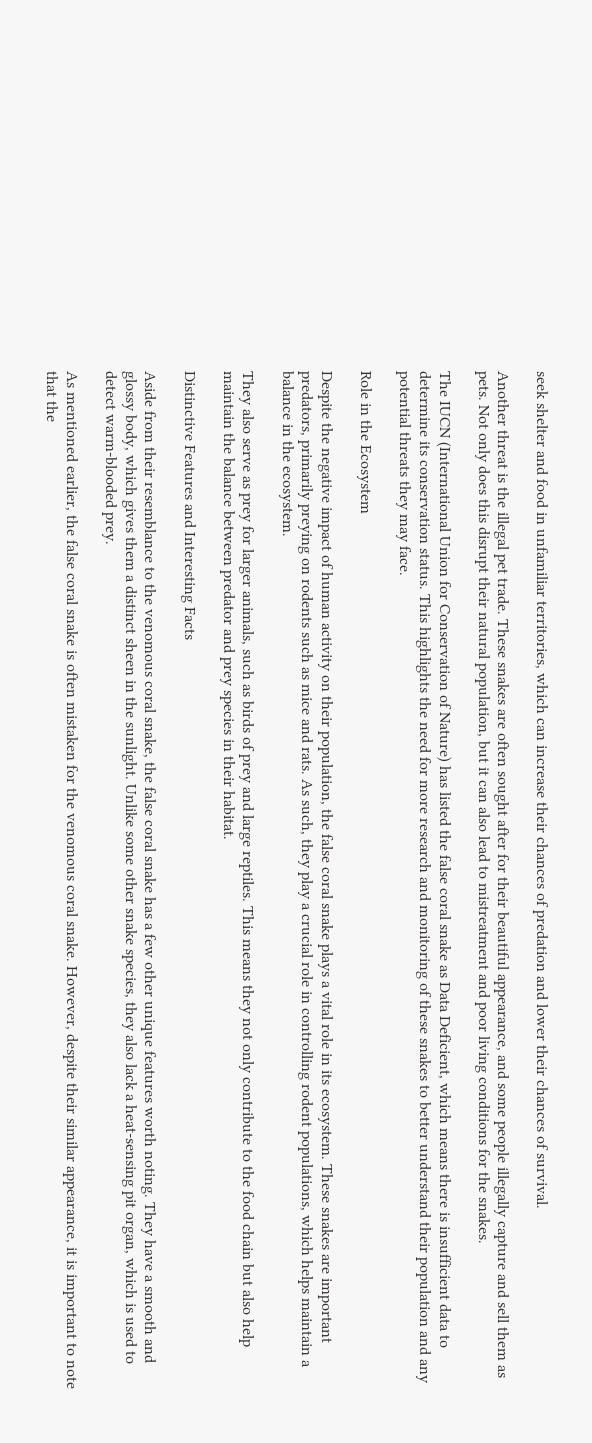seek shelter and food in unfamiliar territories, which can increase their chances of predation and lower their chances of survival.

Another threat is the illegal pet trade. These snakes are often sought after for their beautiful appearance, and some people illegally capture and sell them as pets. Not only does this disrupt their natural population, but it can also lead to mistreatment and poor living conditions for the snakes.

The IUCN (International Union for Conservation of Nature) has listed the false coral snake as Data Deficient, which means there is insufficient data to determine its conservation status. This highlights the need for more research and monitoring of these snakes to better understand their population and any potential threats they may face.

Role in the Ecosystem

Despite the negative impact of human activity on their population, the false coral snake plays a vital role in its ecosystem. These snakes are important predators, primarily preying on rodents such as mice and rats. As such, they play a crucial role in controlling rodent populations, which helps maintain a balance in the ecosystem.

They also serve as prey for larger animals, such as birds of prey and large reptiles. This means they not only contribute to the food chain but also help maintain the balance between predator and prey species in their habitat.

Distinctive Features and Interesting Facts

Aside from their resemblance to the venomous coral snake, the false coral snake has a few other unique features worth noting. They have a smooth and glossy body, which gives them a distinct sheen in the sunlight. Unlike some other snake species, they also lack a heat-sensing pit organ, which is used to detect warm-blooded prey.

As mentioned earlier, the false coral snake is often mistaken for the venomous coral snake. However, despite their similar appearance, it is important to note that the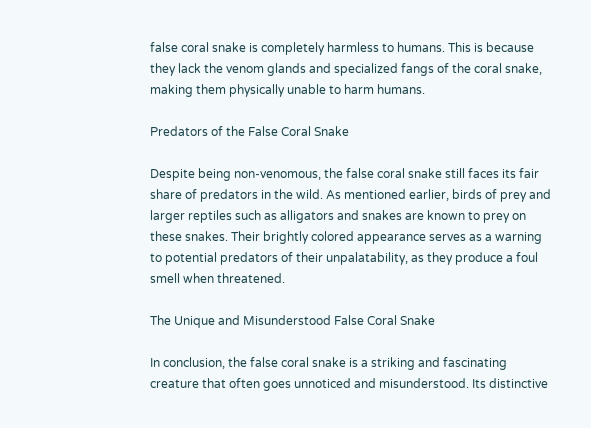false coral snake is completely harmless to humans. This is because they lack the venom glands and specialized fangs of the coral snake, making them physically unable to harm humans.

Predators of the False Coral Snake

Despite being non-venomous, the false coral snake still faces its fair share of predators in the wild. As mentioned earlier, birds of prey and larger reptiles such as alligators and snakes are known to prey on these snakes. Their brightly colored appearance serves as a warning to potential predators of their unpalatability, as they produce a foul smell when threatened.

The Unique and Misunderstood False Coral Snake

In conclusion, the false coral snake is a striking and fascinating creature that often goes unnoticed and misunderstood. Its distinctive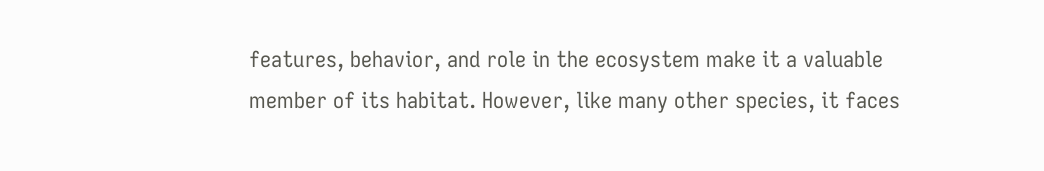features, behavior, and role in the ecosystem make it a valuable member of its habitat. However, like many other species, it faces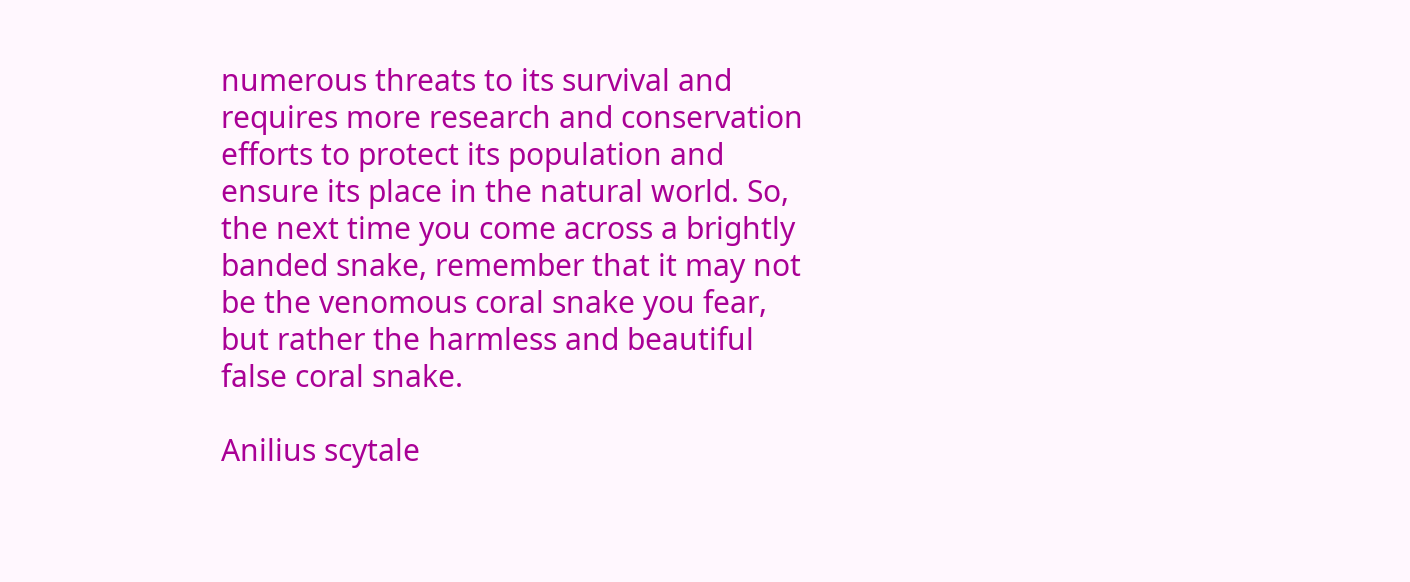numerous threats to its survival and requires more research and conservation efforts to protect its population and ensure its place in the natural world. So, the next time you come across a brightly banded snake, remember that it may not be the venomous coral snake you fear, but rather the harmless and beautiful false coral snake.

Anilius scytale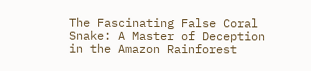The Fascinating False Coral Snake: A Master of Deception in the Amazon Rainforest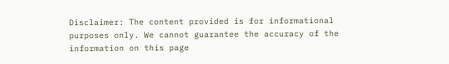Disclaimer: The content provided is for informational purposes only. We cannot guarantee the accuracy of the information on this page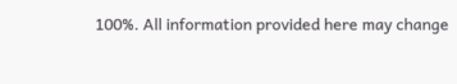100%. All information provided here may change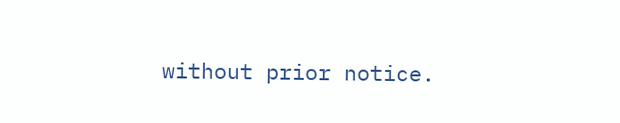without prior notice.